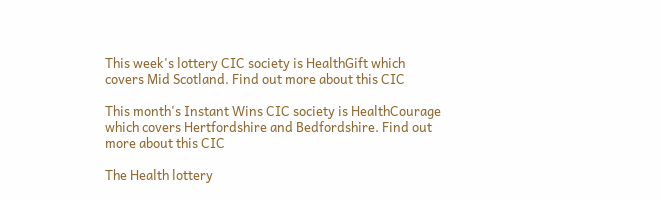This week's lottery CIC society is HealthGift which covers Mid Scotland. Find out more about this CIC

This month's Instant Wins CIC society is HealthCourage which covers Hertfordshire and Bedfordshire. Find out more about this CIC

The Health lottery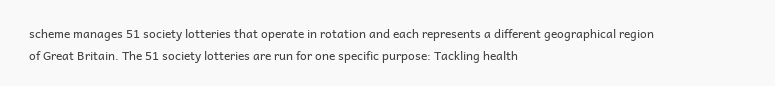scheme manages 51 society lotteries that operate in rotation and each represents a different geographical region of Great Britain. The 51 society lotteries are run for one specific purpose: Tackling health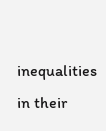inequalities in their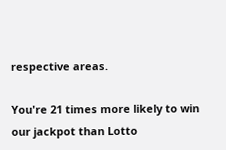respective areas.

You're 21 times more likely to win our jackpot than Lotto